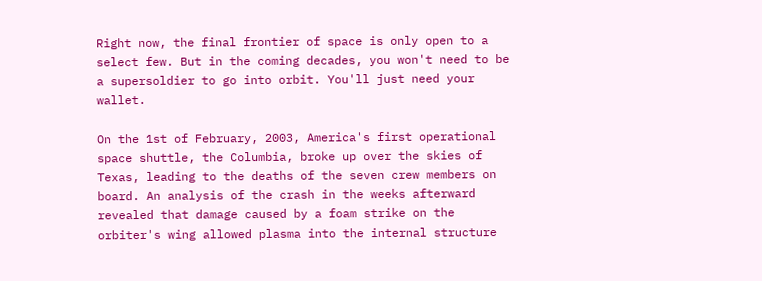Right now, the final frontier of space is only open to a select few. But in the coming decades, you won't need to be a supersoldier to go into orbit. You'll just need your wallet.

On the 1st of February, 2003, America's first operational space shuttle, the Columbia, broke up over the skies of Texas, leading to the deaths of the seven crew members on board. An analysis of the crash in the weeks afterward revealed that damage caused by a foam strike on the orbiter's wing allowed plasma into the internal structure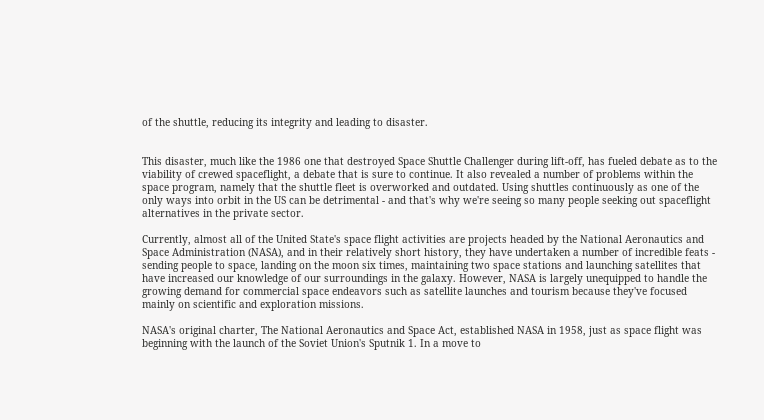of the shuttle, reducing its integrity and leading to disaster.


This disaster, much like the 1986 one that destroyed Space Shuttle Challenger during lift-off, has fueled debate as to the viability of crewed spaceflight, a debate that is sure to continue. It also revealed a number of problems within the space program, namely that the shuttle fleet is overworked and outdated. Using shuttles continuously as one of the only ways into orbit in the US can be detrimental - and that's why we're seeing so many people seeking out spaceflight alternatives in the private sector.

Currently, almost all of the United State's space flight activities are projects headed by the National Aeronautics and Space Administration (NASA), and in their relatively short history, they have undertaken a number of incredible feats - sending people to space, landing on the moon six times, maintaining two space stations and launching satellites that have increased our knowledge of our surroundings in the galaxy. However, NASA is largely unequipped to handle the growing demand for commercial space endeavors such as satellite launches and tourism because they've focused mainly on scientific and exploration missions.

NASA's original charter, The National Aeronautics and Space Act, established NASA in 1958, just as space flight was beginning with the launch of the Soviet Union's Sputnik 1. In a move to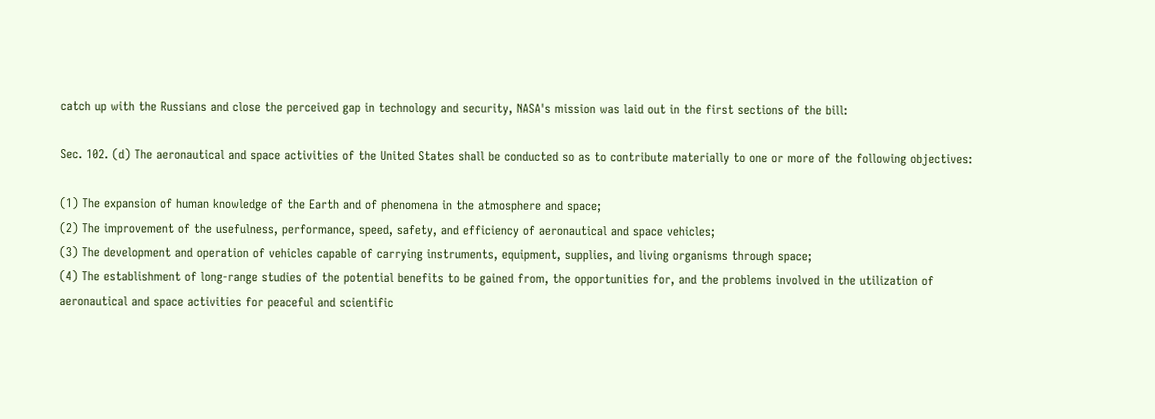catch up with the Russians and close the perceived gap in technology and security, NASA's mission was laid out in the first sections of the bill:

Sec. 102. (d) The aeronautical and space activities of the United States shall be conducted so as to contribute materially to one or more of the following objectives:

(1) The expansion of human knowledge of the Earth and of phenomena in the atmosphere and space;
(2) The improvement of the usefulness, performance, speed, safety, and efficiency of aeronautical and space vehicles;
(3) The development and operation of vehicles capable of carrying instruments, equipment, supplies, and living organisms through space;
(4) The establishment of long-range studies of the potential benefits to be gained from, the opportunities for, and the problems involved in the utilization of aeronautical and space activities for peaceful and scientific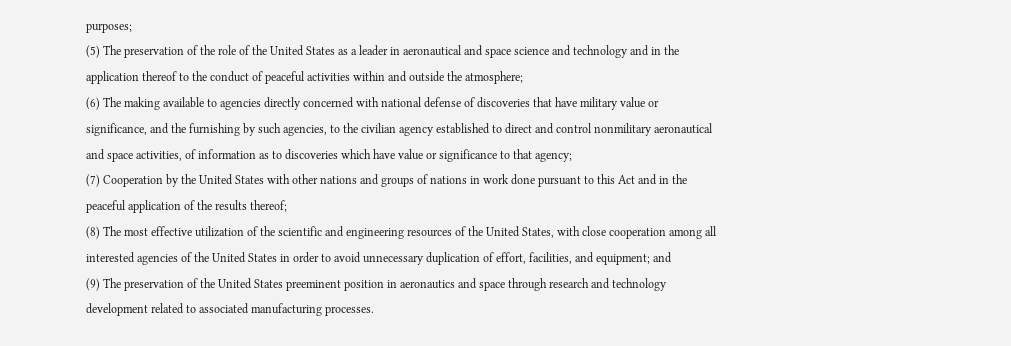purposes;
(5) The preservation of the role of the United States as a leader in aeronautical and space science and technology and in the application thereof to the conduct of peaceful activities within and outside the atmosphere;
(6) The making available to agencies directly concerned with national defense of discoveries that have military value or significance, and the furnishing by such agencies, to the civilian agency established to direct and control nonmilitary aeronautical and space activities, of information as to discoveries which have value or significance to that agency;
(7) Cooperation by the United States with other nations and groups of nations in work done pursuant to this Act and in the peaceful application of the results thereof;
(8) The most effective utilization of the scientific and engineering resources of the United States, with close cooperation among all interested agencies of the United States in order to avoid unnecessary duplication of effort, facilities, and equipment; and
(9) The preservation of the United States preeminent position in aeronautics and space through research and technology development related to associated manufacturing processes.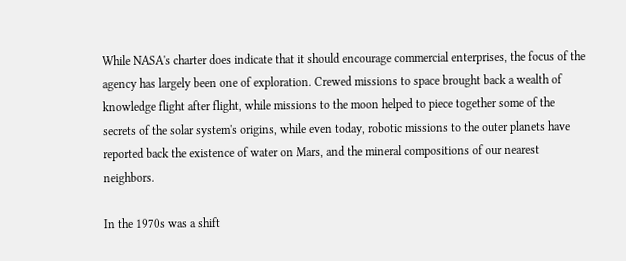While NASA's charter does indicate that it should encourage commercial enterprises, the focus of the agency has largely been one of exploration. Crewed missions to space brought back a wealth of knowledge flight after flight, while missions to the moon helped to piece together some of the secrets of the solar system's origins, while even today, robotic missions to the outer planets have reported back the existence of water on Mars, and the mineral compositions of our nearest neighbors.

In the 1970s was a shift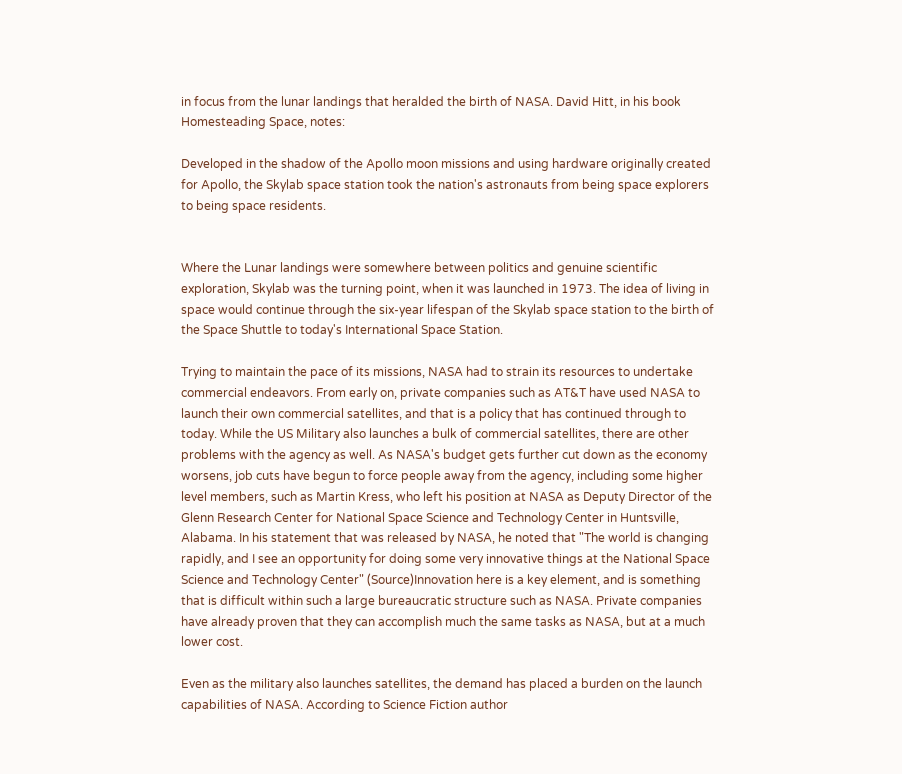in focus from the lunar landings that heralded the birth of NASA. David Hitt, in his book Homesteading Space, notes:

Developed in the shadow of the Apollo moon missions and using hardware originally created for Apollo, the Skylab space station took the nation's astronauts from being space explorers to being space residents.


Where the Lunar landings were somewhere between politics and genuine scientific exploration, Skylab was the turning point, when it was launched in 1973. The idea of living in space would continue through the six-year lifespan of the Skylab space station to the birth of the Space Shuttle to today's International Space Station.

Trying to maintain the pace of its missions, NASA had to strain its resources to undertake commercial endeavors. From early on, private companies such as AT&T have used NASA to launch their own commercial satellites, and that is a policy that has continued through to today. While the US Military also launches a bulk of commercial satellites, there are other problems with the agency as well. As NASA's budget gets further cut down as the economy worsens, job cuts have begun to force people away from the agency, including some higher level members, such as Martin Kress, who left his position at NASA as Deputy Director of the Glenn Research Center for National Space Science and Technology Center in Huntsville, Alabama. In his statement that was released by NASA, he noted that "The world is changing rapidly, and I see an opportunity for doing some very innovative things at the National Space Science and Technology Center" (Source)Innovation here is a key element, and is something that is difficult within such a large bureaucratic structure such as NASA. Private companies have already proven that they can accomplish much the same tasks as NASA, but at a much lower cost.

Even as the military also launches satellites, the demand has placed a burden on the launch capabilities of NASA. According to Science Fiction author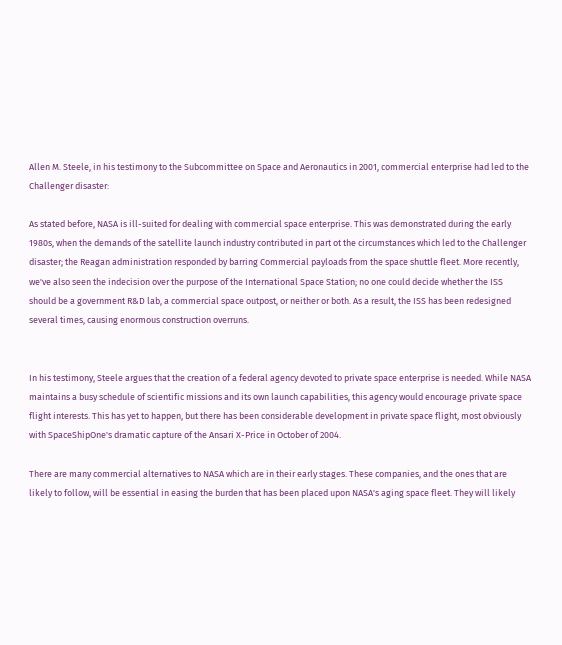Allen M. Steele, in his testimony to the Subcommittee on Space and Aeronautics in 2001, commercial enterprise had led to the Challenger disaster:

As stated before, NASA is ill-suited for dealing with commercial space enterprise. This was demonstrated during the early 1980s, when the demands of the satellite launch industry contributed in part ot the circumstances which led to the Challenger disaster; the Reagan administration responded by barring Commercial payloads from the space shuttle fleet. More recently, we've also seen the indecision over the purpose of the International Space Station; no one could decide whether the ISS should be a government R&D lab, a commercial space outpost, or neither or both. As a result, the ISS has been redesigned several times, causing enormous construction overruns.


In his testimony, Steele argues that the creation of a federal agency devoted to private space enterprise is needed. While NASA maintains a busy schedule of scientific missions and its own launch capabilities, this agency would encourage private space flight interests. This has yet to happen, but there has been considerable development in private space flight, most obviously with SpaceShipOne's dramatic capture of the Ansari X-Price in October of 2004.

There are many commercial alternatives to NASA which are in their early stages. These companies, and the ones that are likely to follow, will be essential in easing the burden that has been placed upon NASA's aging space fleet. They will likely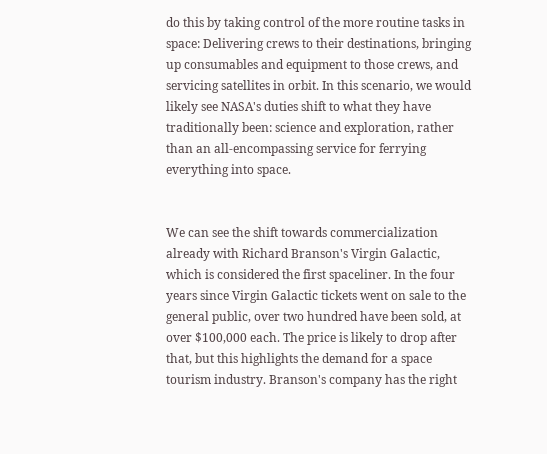do this by taking control of the more routine tasks in space: Delivering crews to their destinations, bringing up consumables and equipment to those crews, and servicing satellites in orbit. In this scenario, we would likely see NASA's duties shift to what they have traditionally been: science and exploration, rather than an all-encompassing service for ferrying everything into space.


We can see the shift towards commercialization already with Richard Branson's Virgin Galactic, which is considered the first spaceliner. In the four years since Virgin Galactic tickets went on sale to the general public, over two hundred have been sold, at over $100,000 each. The price is likely to drop after that, but this highlights the demand for a space tourism industry. Branson's company has the right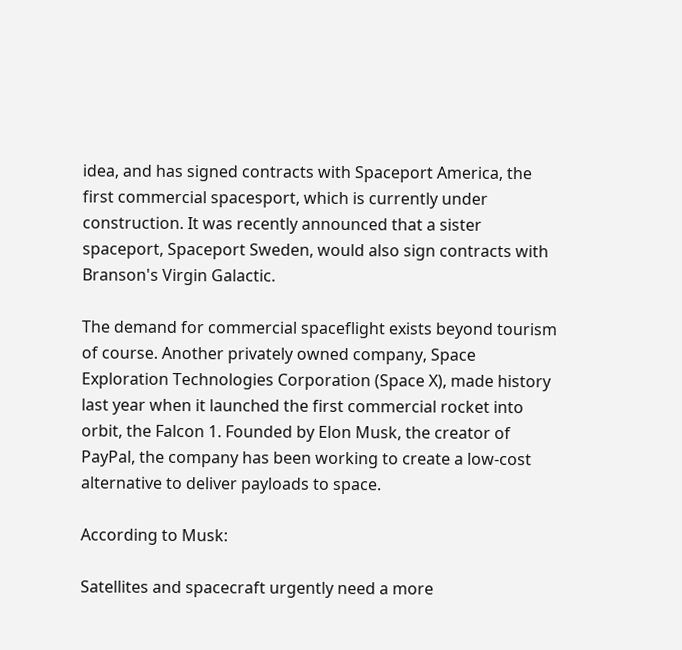idea, and has signed contracts with Spaceport America, the first commercial spacesport, which is currently under construction. It was recently announced that a sister spaceport, Spaceport Sweden, would also sign contracts with Branson's Virgin Galactic.

The demand for commercial spaceflight exists beyond tourism of course. Another privately owned company, Space Exploration Technologies Corporation (Space X), made history last year when it launched the first commercial rocket into orbit, the Falcon 1. Founded by Elon Musk, the creator of PayPal, the company has been working to create a low-cost alternative to deliver payloads to space.

According to Musk:

Satellites and spacecraft urgently need a more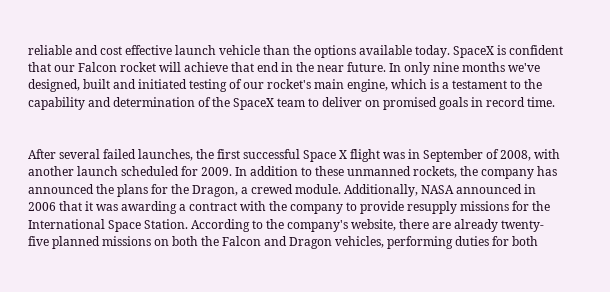reliable and cost effective launch vehicle than the options available today. SpaceX is confident that our Falcon rocket will achieve that end in the near future. In only nine months we've designed, built and initiated testing of our rocket's main engine, which is a testament to the capability and determination of the SpaceX team to deliver on promised goals in record time.


After several failed launches, the first successful Space X flight was in September of 2008, with another launch scheduled for 2009. In addition to these unmanned rockets, the company has announced the plans for the Dragon, a crewed module. Additionally, NASA announced in 2006 that it was awarding a contract with the company to provide resupply missions for the International Space Station. According to the company's website, there are already twenty-five planned missions on both the Falcon and Dragon vehicles, performing duties for both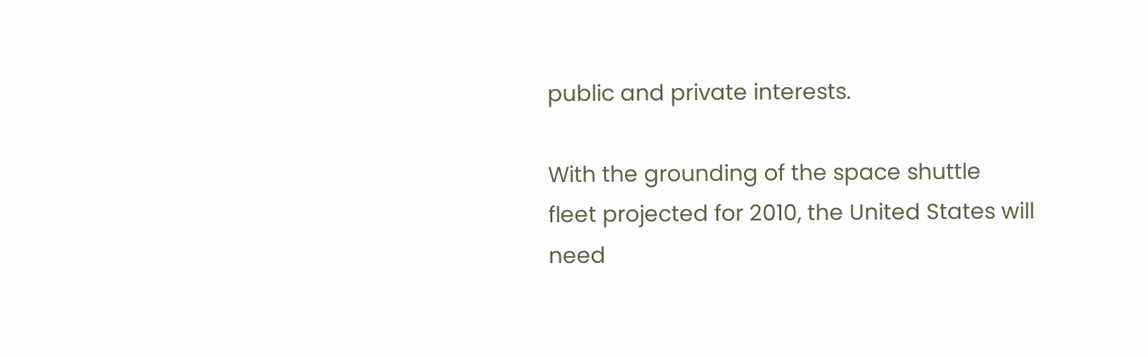public and private interests.

With the grounding of the space shuttle fleet projected for 2010, the United States will need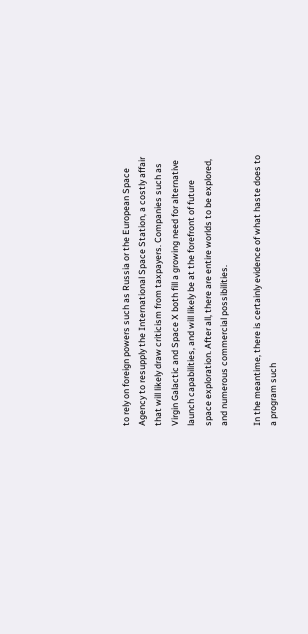to rely on foreign powers such as Russia or the European Space Agency to resupply the International Space Station, a costly affair that will likely draw criticism from taxpayers. Companies such as Virgin Galactic and Space X both fill a growing need for alternative launch capabilities, and will likely be at the forefront of future space exploration. After all, there are entire worlds to be explored, and numerous commercial possibilities.

In the meantime, there is certainly evidence of what haste does to a program such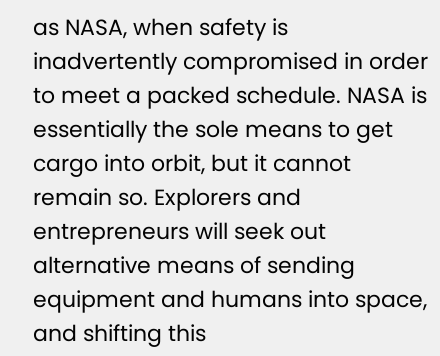as NASA, when safety is inadvertently compromised in order to meet a packed schedule. NASA is essentially the sole means to get cargo into orbit, but it cannot remain so. Explorers and entrepreneurs will seek out alternative means of sending equipment and humans into space, and shifting this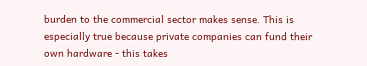burden to the commercial sector makes sense. This is especially true because private companies can fund their own hardware - this takes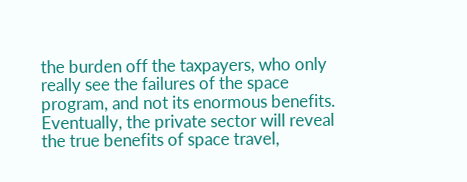the burden off the taxpayers, who only really see the failures of the space program, and not its enormous benefits. Eventually, the private sector will reveal the true benefits of space travel,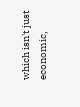which isn't just economic,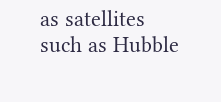as satellites such as Hubble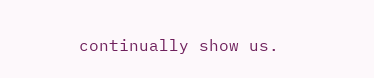continually show us.